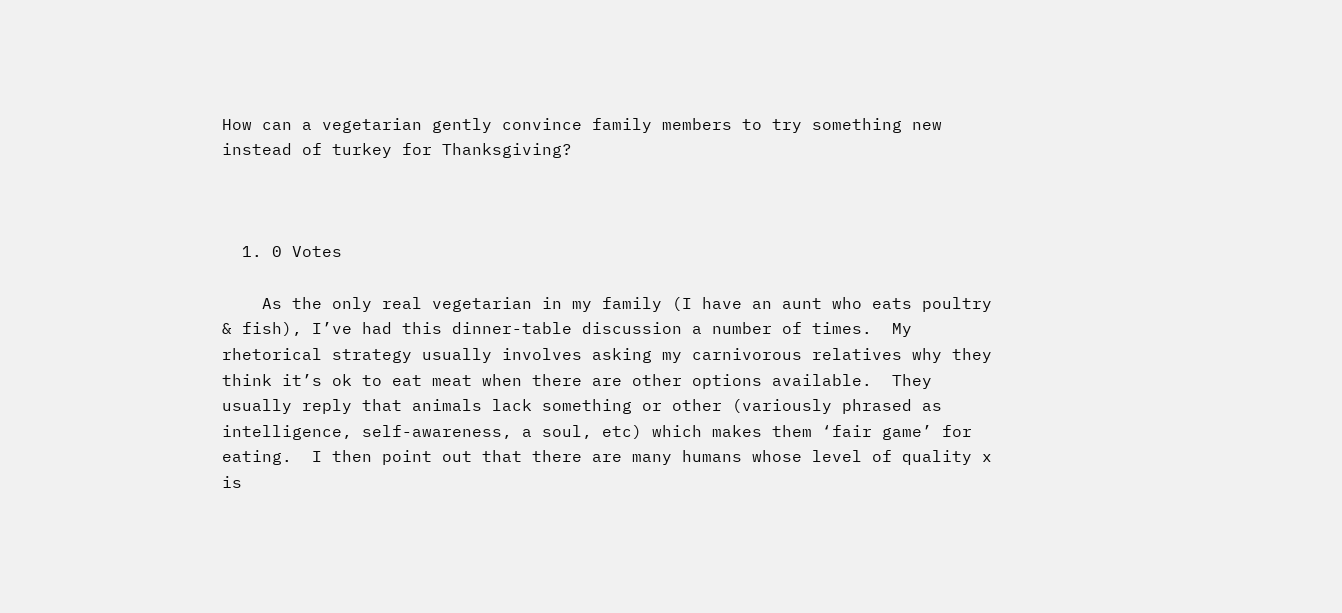How can a vegetarian gently convince family members to try something new instead of turkey for Thanksgiving?



  1. 0 Votes

    As the only real vegetarian in my family (I have an aunt who eats poultry & fish), I’ve had this dinner-table discussion a number of times.  My rhetorical strategy usually involves asking my carnivorous relatives why they think it’s ok to eat meat when there are other options available.  They usually reply that animals lack something or other (variously phrased as intelligence, self-awareness, a soul, etc) which makes them ‘fair game’ for eating.  I then point out that there are many humans whose level of quality x is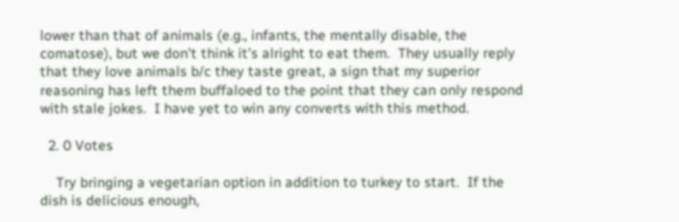lower than that of animals (e.g., infants, the mentally disable, the comatose), but we don’t think it’s alright to eat them.  They usually reply that they love animals b/c they taste great, a sign that my superior reasoning has left them buffaloed to the point that they can only respond with stale jokes.  I have yet to win any converts with this method.

  2. 0 Votes

    Try bringing a vegetarian option in addition to turkey to start.  If the dish is delicious enough,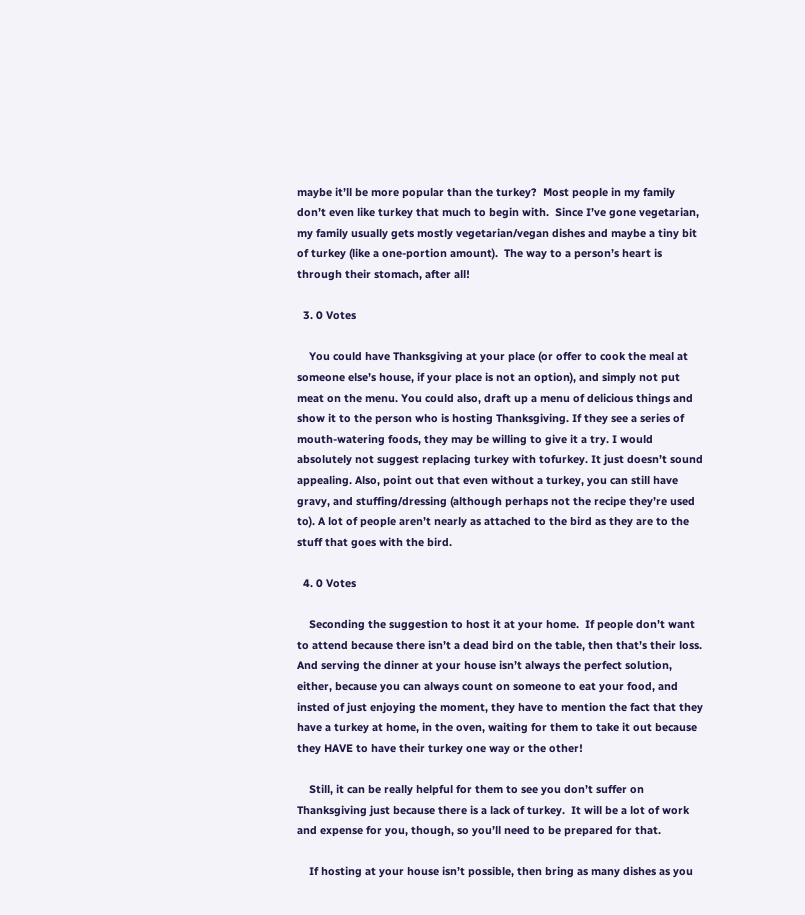maybe it’ll be more popular than the turkey?  Most people in my family don’t even like turkey that much to begin with.  Since I’ve gone vegetarian, my family usually gets mostly vegetarian/vegan dishes and maybe a tiny bit of turkey (like a one-portion amount).  The way to a person’s heart is through their stomach, after all!

  3. 0 Votes

    You could have Thanksgiving at your place (or offer to cook the meal at someone else’s house, if your place is not an option), and simply not put meat on the menu. You could also, draft up a menu of delicious things and show it to the person who is hosting Thanksgiving. If they see a series of mouth-watering foods, they may be willing to give it a try. I would absolutely not suggest replacing turkey with tofurkey. It just doesn’t sound appealing. Also, point out that even without a turkey, you can still have gravy, and stuffing/dressing (although perhaps not the recipe they’re used to). A lot of people aren’t nearly as attached to the bird as they are to the stuff that goes with the bird.

  4. 0 Votes

    Seconding the suggestion to host it at your home.  If people don’t want to attend because there isn’t a dead bird on the table, then that’s their loss.  And serving the dinner at your house isn’t always the perfect solution, either, because you can always count on someone to eat your food, and insted of just enjoying the moment, they have to mention the fact that they have a turkey at home, in the oven, waiting for them to take it out because they HAVE to have their turkey one way or the other!

    Still, it can be really helpful for them to see you don’t suffer on Thanksgiving just because there is a lack of turkey.  It will be a lot of work and expense for you, though, so you’ll need to be prepared for that.

    If hosting at your house isn’t possible, then bring as many dishes as you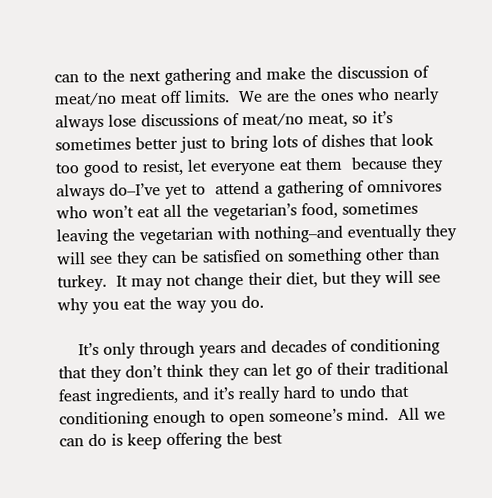can to the next gathering and make the discussion of meat/no meat off limits.  We are the ones who nearly always lose discussions of meat/no meat, so it’s sometimes better just to bring lots of dishes that look too good to resist, let everyone eat them  because they always do–I’ve yet to  attend a gathering of omnivores who won’t eat all the vegetarian’s food, sometimes leaving the vegetarian with nothing–and eventually they will see they can be satisfied on something other than turkey.  It may not change their diet, but they will see why you eat the way you do.

    It’s only through years and decades of conditioning that they don’t think they can let go of their traditional  feast ingredients, and it’s really hard to undo that conditioning enough to open someone’s mind.  All we can do is keep offering the best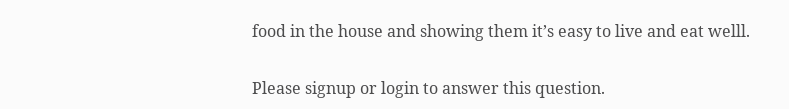food in the house and showing them it’s easy to live and eat welll.

Please signup or login to answer this question.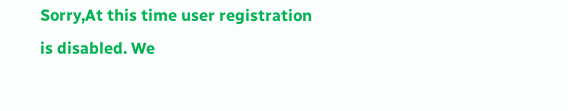Sorry,At this time user registration is disabled. We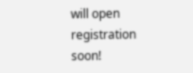will open registration soon!